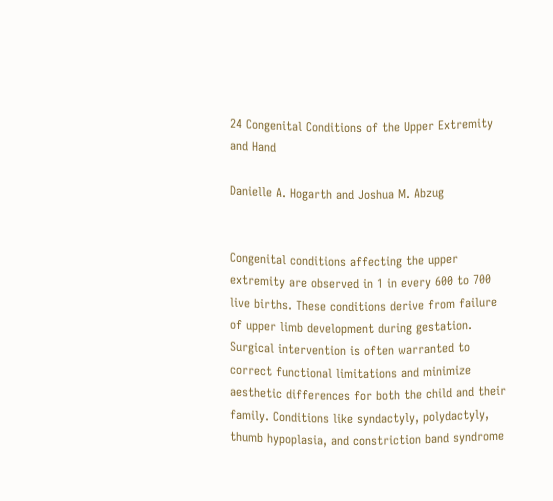24 Congenital Conditions of the Upper Extremity and Hand

Danielle A. Hogarth and Joshua M. Abzug


Congenital conditions affecting the upper extremity are observed in 1 in every 600 to 700 live births. These conditions derive from failure of upper limb development during gestation. Surgical intervention is often warranted to correct functional limitations and minimize aesthetic differences for both the child and their family. Conditions like syndactyly, polydactyly, thumb hypoplasia, and constriction band syndrome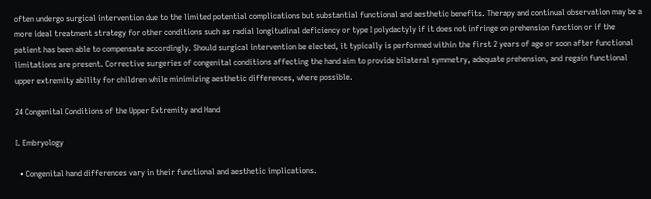often undergo surgical intervention due to the limited potential complications but substantial functional and aesthetic benefits. Therapy and continual observation may be a more ideal treatment strategy for other conditions such as radial longitudinal deficiency or type I polydactyly if it does not infringe on prehension function or if the patient has been able to compensate accordingly. Should surgical intervention be elected, it typically is performed within the first 2 years of age or soon after functional limitations are present. Corrective surgeries of congenital conditions affecting the hand aim to provide bilateral symmetry, adequate prehension, and regain functional upper extremity ability for children while minimizing aesthetic differences, where possible.

24 Congenital Conditions of the Upper Extremity and Hand

I. Embryology

  • Congenital hand differences vary in their functional and aesthetic implications.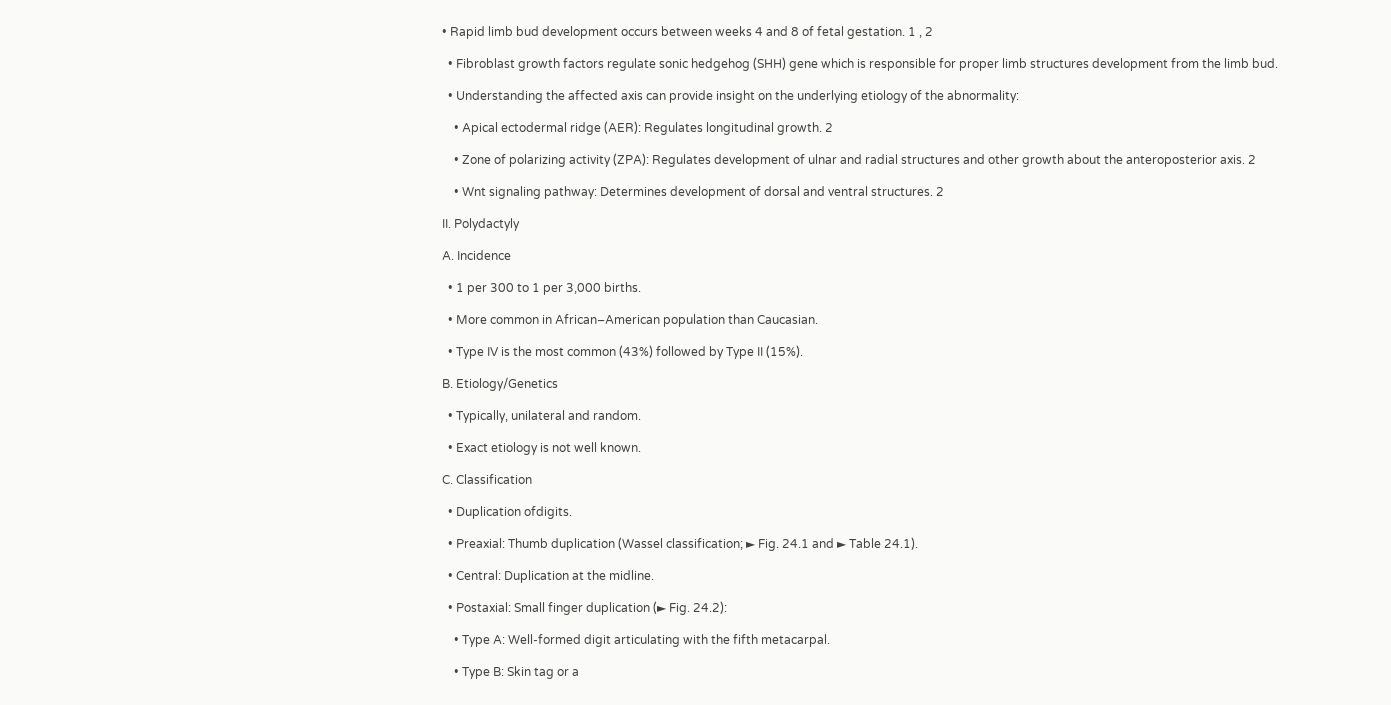• Rapid limb bud development occurs between weeks 4 and 8 of fetal gestation. 1 , 2

  • Fibroblast growth factors regulate sonic hedgehog (SHH) gene which is responsible for proper limb structures development from the limb bud.

  • Understanding the affected axis can provide insight on the underlying etiology of the abnormality:

    • Apical ectodermal ridge (AER): Regulates longitudinal growth. 2

    • Zone of polarizing activity (ZPA): Regulates development of ulnar and radial structures and other growth about the anteroposterior axis. 2

    • Wnt signaling pathway: Determines development of dorsal and ventral structures. 2

II. Polydactyly

A. Incidence

  • 1 per 300 to 1 per 3,000 births.

  • More common in African–American population than Caucasian.

  • Type IV is the most common (43%) followed by Type II (15%).

B. Etiology/Genetics

  • Typically, unilateral and random.

  • Exact etiology is not well known.

C. Classification

  • Duplication ofdigits.

  • Preaxial: Thumb duplication (Wassel classification; ► Fig. 24.1 and ► Table 24.1).

  • Central: Duplication at the midline.

  • Postaxial: Small finger duplication (► Fig. 24.2):

    • Type A: Well-formed digit articulating with the fifth metacarpal.

    • Type B: Skin tag or a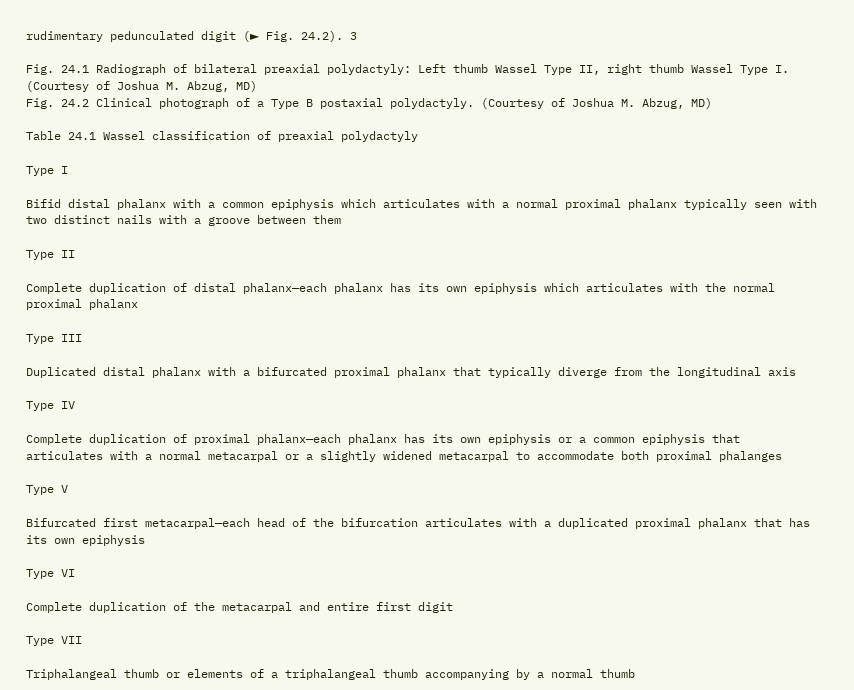rudimentary pedunculated digit (► Fig. 24.2). 3

Fig. 24.1 Radiograph of bilateral preaxial polydactyly: Left thumb Wassel Type II, right thumb Wassel Type I. (Courtesy of Joshua M. Abzug, MD)
Fig. 24.2 Clinical photograph of a Type B postaxial polydactyly. (Courtesy of Joshua M. Abzug, MD)

Table 24.1 Wassel classification of preaxial polydactyly

Type I

Bifid distal phalanx with a common epiphysis which articulates with a normal proximal phalanx typically seen with two distinct nails with a groove between them

Type II

Complete duplication of distal phalanx—each phalanx has its own epiphysis which articulates with the normal proximal phalanx

Type III

Duplicated distal phalanx with a bifurcated proximal phalanx that typically diverge from the longitudinal axis

Type IV

Complete duplication of proximal phalanx—each phalanx has its own epiphysis or a common epiphysis that articulates with a normal metacarpal or a slightly widened metacarpal to accommodate both proximal phalanges

Type V

Bifurcated first metacarpal—each head of the bifurcation articulates with a duplicated proximal phalanx that has its own epiphysis

Type VI

Complete duplication of the metacarpal and entire first digit

Type VII

Triphalangeal thumb or elements of a triphalangeal thumb accompanying by a normal thumb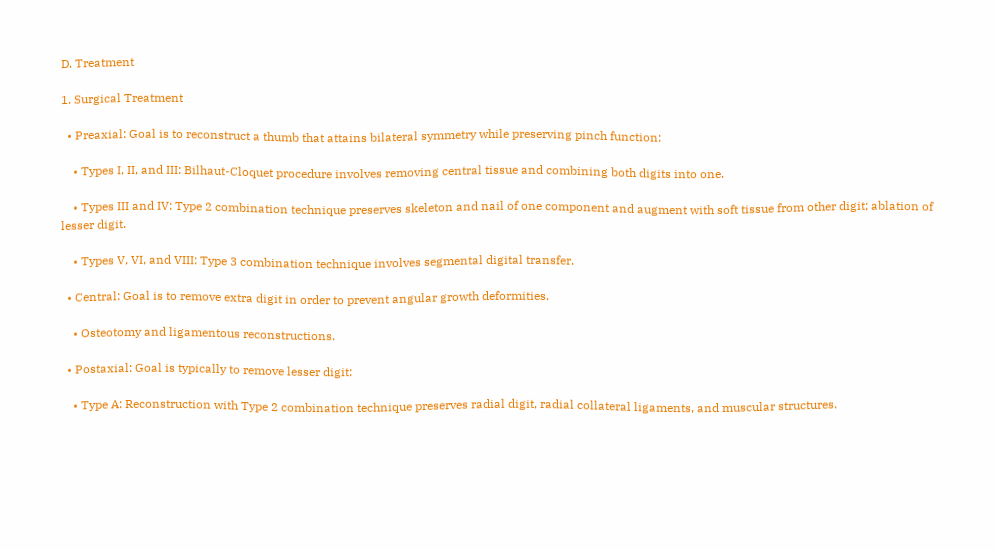D. Treatment

1. Surgical Treatment

  • Preaxial: Goal is to reconstruct a thumb that attains bilateral symmetry while preserving pinch function:

    • Types I, II, and III: Bilhaut-Cloquet procedure involves removing central tissue and combining both digits into one.

    • Types III and IV: Type 2 combination technique preserves skeleton and nail of one component and augment with soft tissue from other digit; ablation of lesser digit.

    • Types V, VI, and VIII: Type 3 combination technique involves segmental digital transfer.

  • Central: Goal is to remove extra digit in order to prevent angular growth deformities.

    • Osteotomy and ligamentous reconstructions.

  • Postaxial: Goal is typically to remove lesser digit:

    • Type A: Reconstruction with Type 2 combination technique preserves radial digit, radial collateral ligaments, and muscular structures.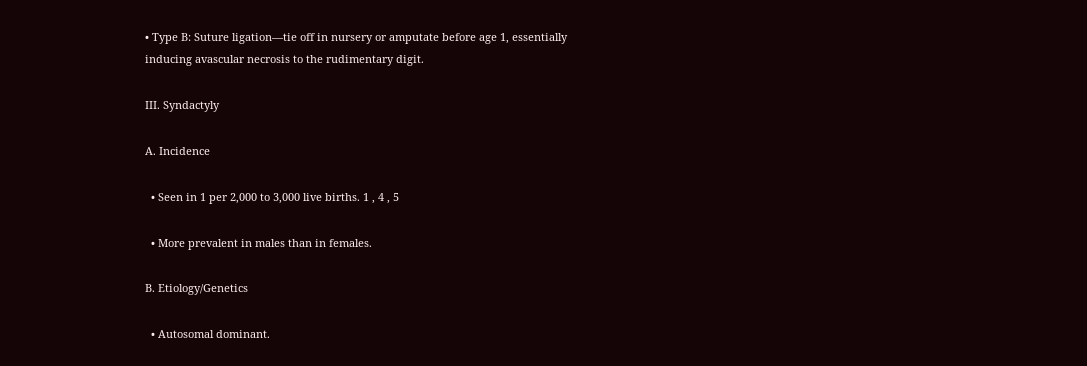• Type B: Suture ligation—tie off in nursery or amputate before age 1, essentially inducing avascular necrosis to the rudimentary digit.

III. Syndactyly

A. Incidence

  • Seen in 1 per 2,000 to 3,000 live births. 1 , 4 , 5

  • More prevalent in males than in females.

B. Etiology/Genetics

  • Autosomal dominant.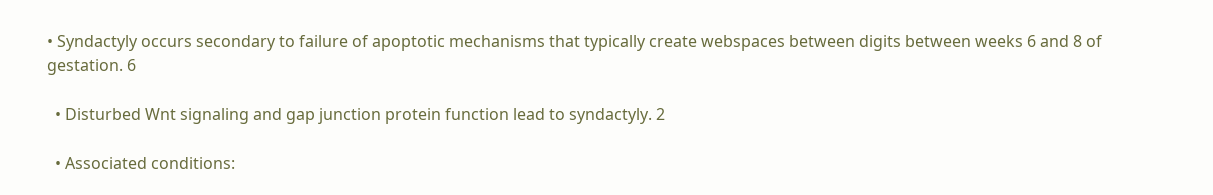• Syndactyly occurs secondary to failure of apoptotic mechanisms that typically create webspaces between digits between weeks 6 and 8 of gestation. 6

  • Disturbed Wnt signaling and gap junction protein function lead to syndactyly. 2

  • Associated conditions: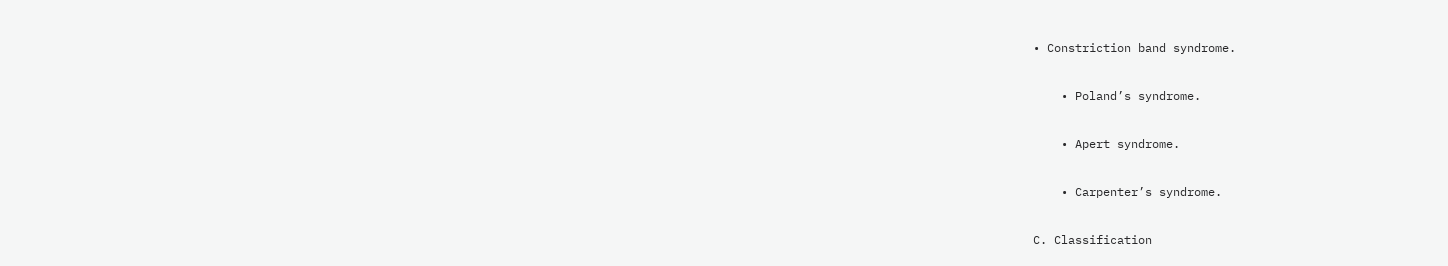• Constriction band syndrome.

    • Poland’s syndrome.

    • Apert syndrome.

    • Carpenter’s syndrome.

C. Classification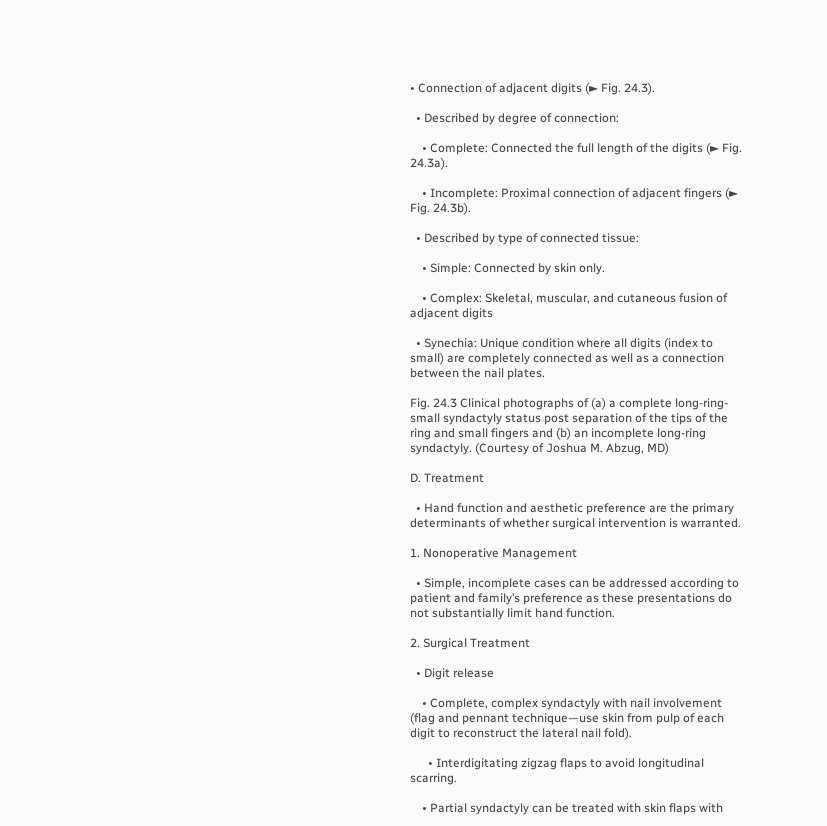• Connection of adjacent digits (► Fig. 24.3).

  • Described by degree of connection:

    • Complete: Connected the full length of the digits (► Fig. 24.3a).

    • Incomplete: Proximal connection of adjacent fingers (► Fig. 24.3b).

  • Described by type of connected tissue:

    • Simple: Connected by skin only.

    • Complex: Skeletal, muscular, and cutaneous fusion of adjacent digits

  • Synechia: Unique condition where all digits (index to small) are completely connected as well as a connection between the nail plates.

Fig. 24.3 Clinical photographs of (a) a complete long-ring-small syndactyly status post separation of the tips of the ring and small fingers and (b) an incomplete long-ring syndactyly. (Courtesy of Joshua M. Abzug, MD)

D. Treatment

  • Hand function and aesthetic preference are the primary determinants of whether surgical intervention is warranted.

1. Nonoperative Management

  • Simple, incomplete cases can be addressed according to patient and family’s preference as these presentations do not substantially limit hand function.

2. Surgical Treatment

  • Digit release

    • Complete, complex syndactyly with nail involvement (flag and pennant technique—use skin from pulp of each digit to reconstruct the lateral nail fold).

      • Interdigitating zigzag flaps to avoid longitudinal scarring.

    • Partial syndactyly can be treated with skin flaps with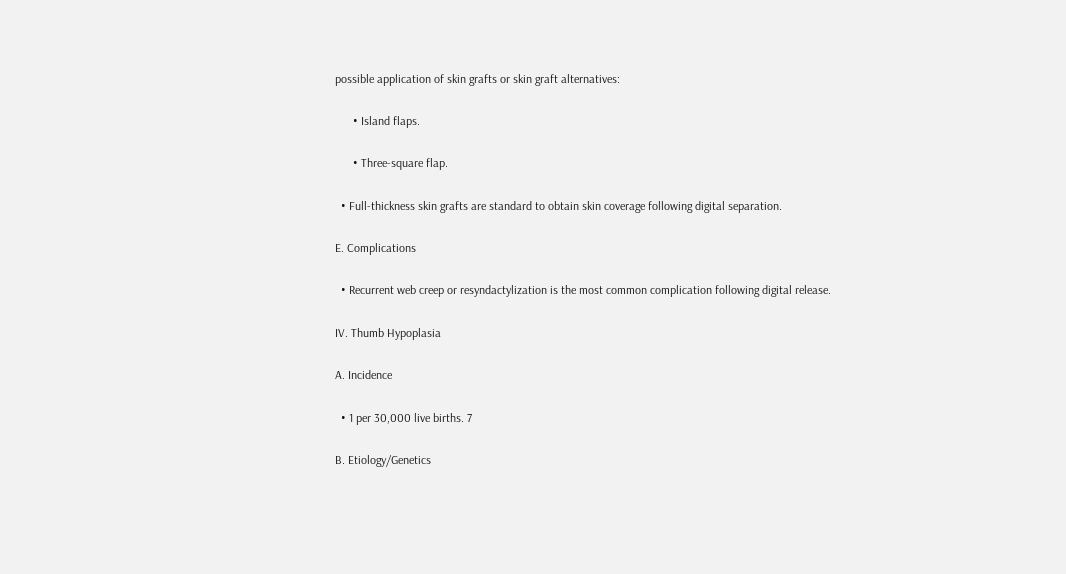possible application of skin grafts or skin graft alternatives:

      • Island flaps.

      • Three-square flap.

  • Full-thickness skin grafts are standard to obtain skin coverage following digital separation.

E. Complications

  • Recurrent web creep or resyndactylization is the most common complication following digital release.

IV. Thumb Hypoplasia

A. Incidence

  • 1 per 30,000 live births. 7

B. Etiology/Genetics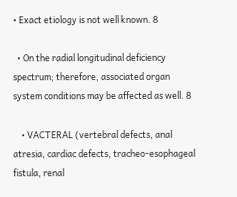• Exact etiology is not well known. 8

  • On the radial longitudinal deficiency spectrum; therefore, associated organ system conditions may be affected as well. 8

    • VACTERAL (vertebral defects, anal atresia, cardiac defects, tracheo-esophageal fistula, renal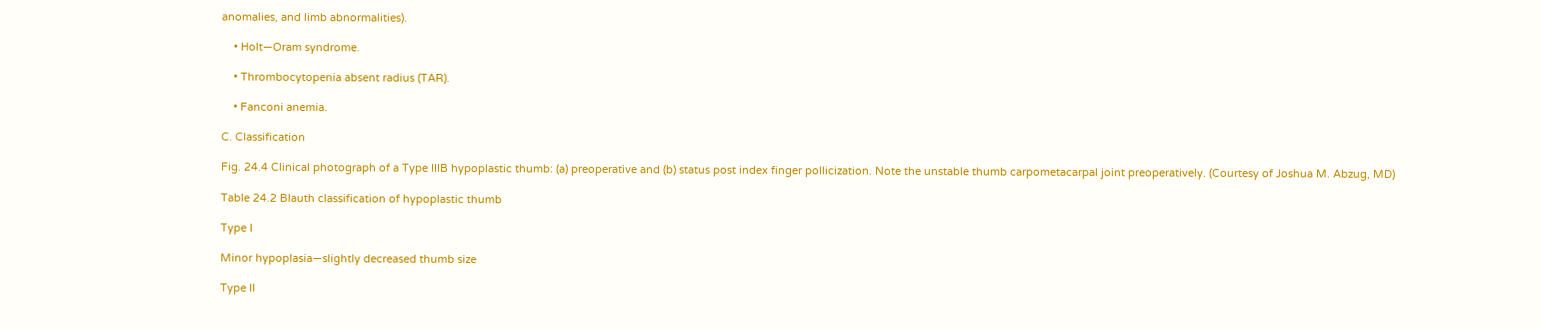anomalies, and limb abnormalities).

    • Holt—Oram syndrome.

    • Thrombocytopenia absent radius (TAR).

    • Fanconi anemia.

C. Classification

Fig. 24.4 Clinical photograph of a Type IIIB hypoplastic thumb: (a) preoperative and (b) status post index finger pollicization. Note the unstable thumb carpometacarpal joint preoperatively. (Courtesy of Joshua M. Abzug, MD)

Table 24.2 Blauth classification of hypoplastic thumb

Type I

Minor hypoplasia—slightly decreased thumb size

Type II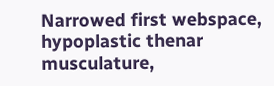Narrowed first webspace, hypoplastic thenar musculature,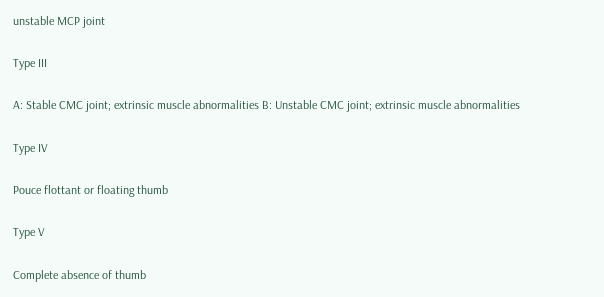unstable MCP joint

Type III

A: Stable CMC joint; extrinsic muscle abnormalities B: Unstable CMC joint; extrinsic muscle abnormalities

Type IV

Pouce flottant or floating thumb

Type V

Complete absence of thumb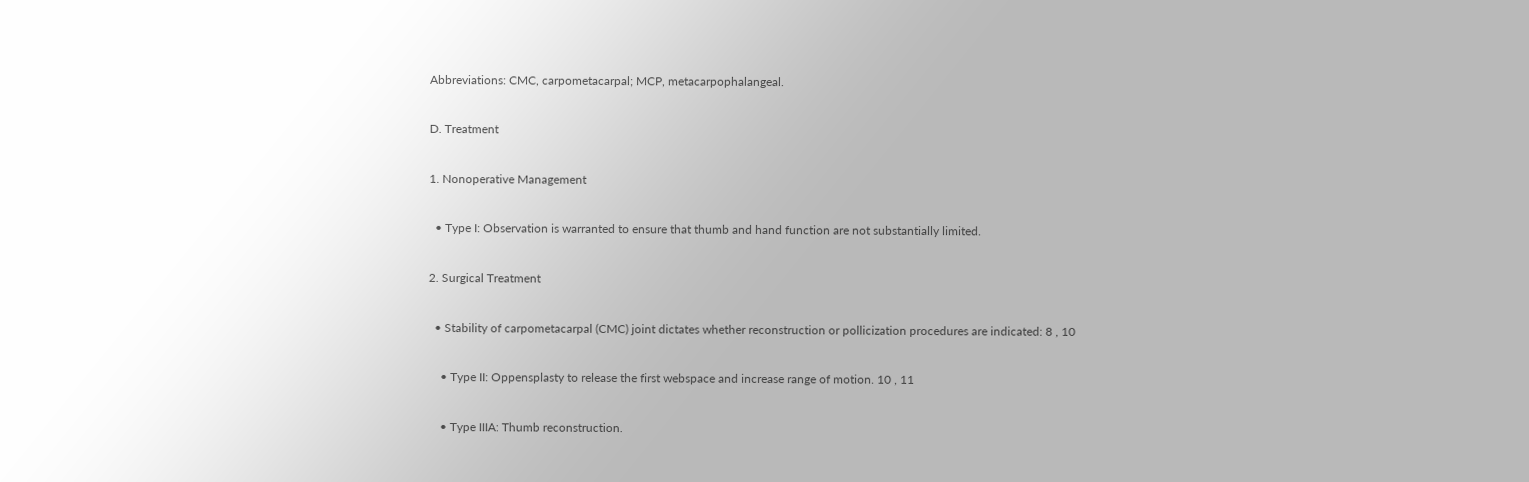Abbreviations: CMC, carpometacarpal; MCP, metacarpophalangeal.

D. Treatment

1. Nonoperative Management

  • Type I: Observation is warranted to ensure that thumb and hand function are not substantially limited.

2. Surgical Treatment

  • Stability of carpometacarpal (CMC) joint dictates whether reconstruction or pollicization procedures are indicated: 8 , 10

    • Type II: Oppensplasty to release the first webspace and increase range of motion. 10 , 11

    • Type IIIA: Thumb reconstruction.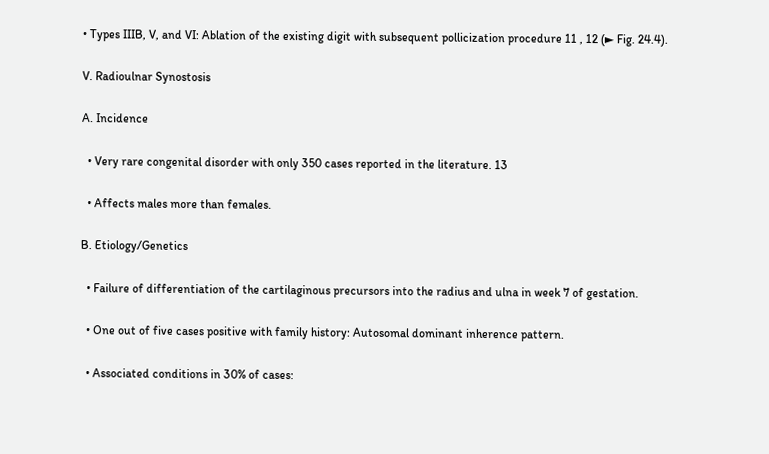• Types IIIB, V, and VI: Ablation of the existing digit with subsequent pollicization procedure 11 , 12 (► Fig. 24.4).

V. Radioulnar Synostosis

A. Incidence

  • Very rare congenital disorder with only 350 cases reported in the literature. 13

  • Affects males more than females.

B. Etiology/Genetics

  • Failure of differentiation of the cartilaginous precursors into the radius and ulna in week 7 of gestation.

  • One out of five cases positive with family history: Autosomal dominant inherence pattern.

  • Associated conditions in 30% of cases: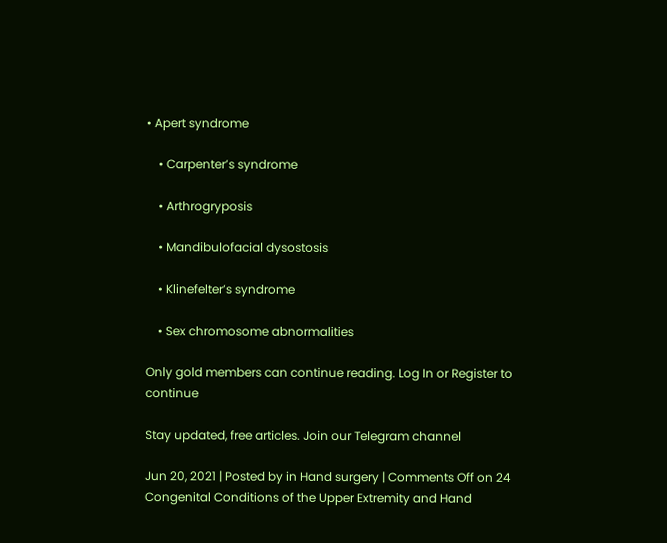• Apert syndrome

    • Carpenter’s syndrome

    • Arthrogryposis

    • Mandibulofacial dysostosis

    • Klinefelter’s syndrome

    • Sex chromosome abnormalities

Only gold members can continue reading. Log In or Register to continue

Stay updated, free articles. Join our Telegram channel

Jun 20, 2021 | Posted by in Hand surgery | Comments Off on 24 Congenital Conditions of the Upper Extremity and Hand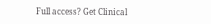Full access? Get Clinical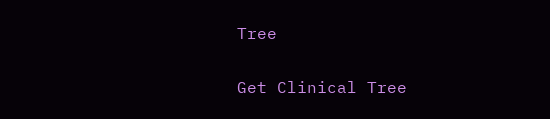Tree

Get Clinical Tree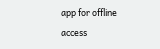app for offline access